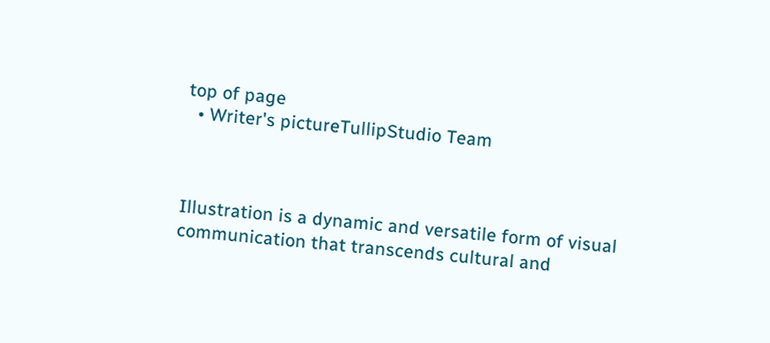top of page
  • Writer's pictureTullipStudio Team



Illustration is a dynamic and versatile form of visual communication that transcends cultural and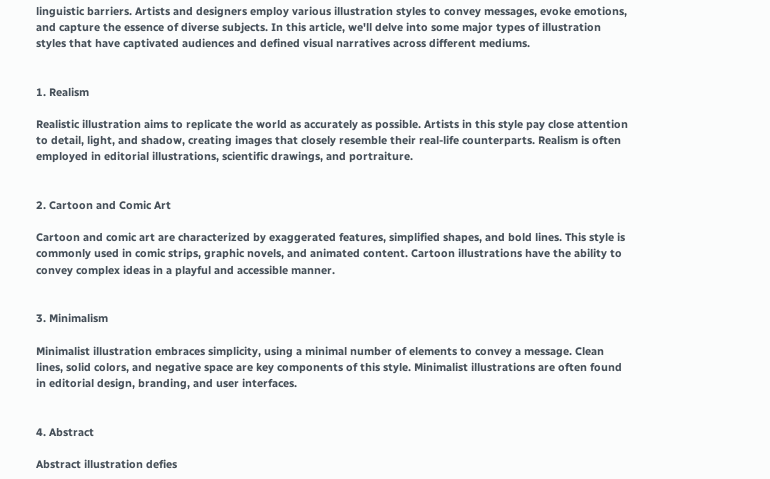linguistic barriers. Artists and designers employ various illustration styles to convey messages, evoke emotions, and capture the essence of diverse subjects. In this article, we'll delve into some major types of illustration styles that have captivated audiences and defined visual narratives across different mediums.


1. Realism

Realistic illustration aims to replicate the world as accurately as possible. Artists in this style pay close attention to detail, light, and shadow, creating images that closely resemble their real-life counterparts. Realism is often employed in editorial illustrations, scientific drawings, and portraiture.


2. Cartoon and Comic Art

Cartoon and comic art are characterized by exaggerated features, simplified shapes, and bold lines. This style is commonly used in comic strips, graphic novels, and animated content. Cartoon illustrations have the ability to convey complex ideas in a playful and accessible manner.


3. Minimalism

Minimalist illustration embraces simplicity, using a minimal number of elements to convey a message. Clean lines, solid colors, and negative space are key components of this style. Minimalist illustrations are often found in editorial design, branding, and user interfaces.


4. Abstract

Abstract illustration defies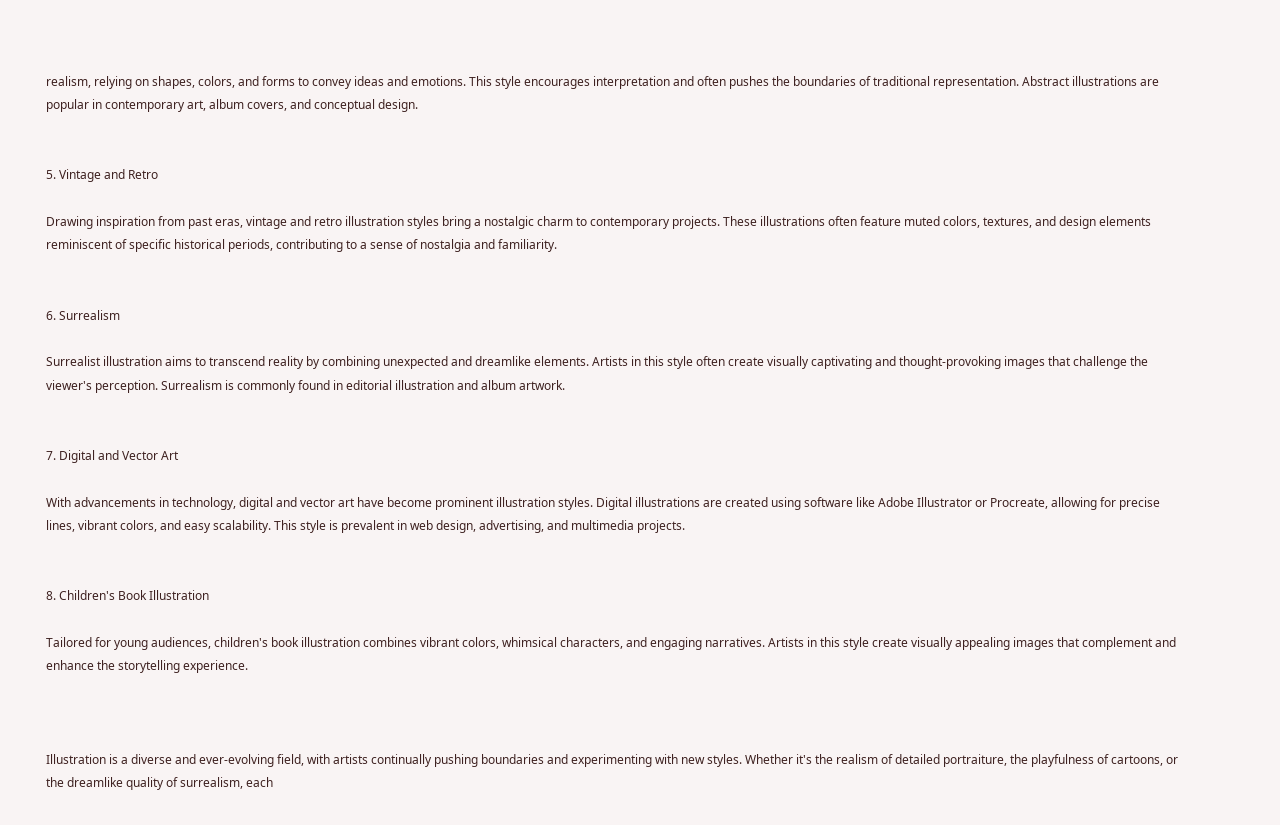realism, relying on shapes, colors, and forms to convey ideas and emotions. This style encourages interpretation and often pushes the boundaries of traditional representation. Abstract illustrations are popular in contemporary art, album covers, and conceptual design.


5. Vintage and Retro

Drawing inspiration from past eras, vintage and retro illustration styles bring a nostalgic charm to contemporary projects. These illustrations often feature muted colors, textures, and design elements reminiscent of specific historical periods, contributing to a sense of nostalgia and familiarity.


6. Surrealism

Surrealist illustration aims to transcend reality by combining unexpected and dreamlike elements. Artists in this style often create visually captivating and thought-provoking images that challenge the viewer's perception. Surrealism is commonly found in editorial illustration and album artwork.


7. Digital and Vector Art

With advancements in technology, digital and vector art have become prominent illustration styles. Digital illustrations are created using software like Adobe Illustrator or Procreate, allowing for precise lines, vibrant colors, and easy scalability. This style is prevalent in web design, advertising, and multimedia projects.


8. Children's Book Illustration

Tailored for young audiences, children's book illustration combines vibrant colors, whimsical characters, and engaging narratives. Artists in this style create visually appealing images that complement and enhance the storytelling experience.



Illustration is a diverse and ever-evolving field, with artists continually pushing boundaries and experimenting with new styles. Whether it's the realism of detailed portraiture, the playfulness of cartoons, or the dreamlike quality of surrealism, each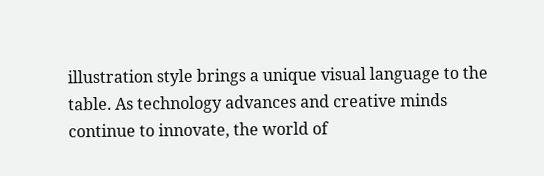illustration style brings a unique visual language to the table. As technology advances and creative minds continue to innovate, the world of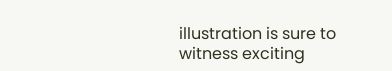illustration is sure to witness exciting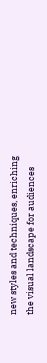new styles and techniques, enriching the visual landscape for audiences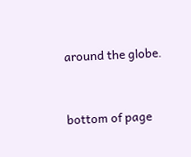around the globe.


bottom of page